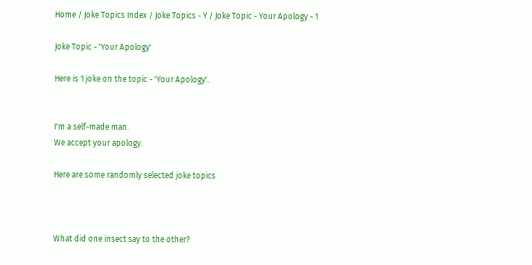Home / Joke Topics Index / Joke Topics - Y / Joke Topic - Your Apology - 1

Joke Topic - 'Your Apology'

Here is 1 joke on the topic - 'Your Apology'.


I'm a self-made man.
We accept your apology.

Here are some randomly selected joke topics



What did one insect say to the other?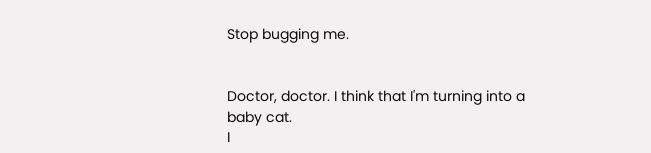Stop bugging me.


Doctor, doctor. I think that I'm turning into a baby cat.
I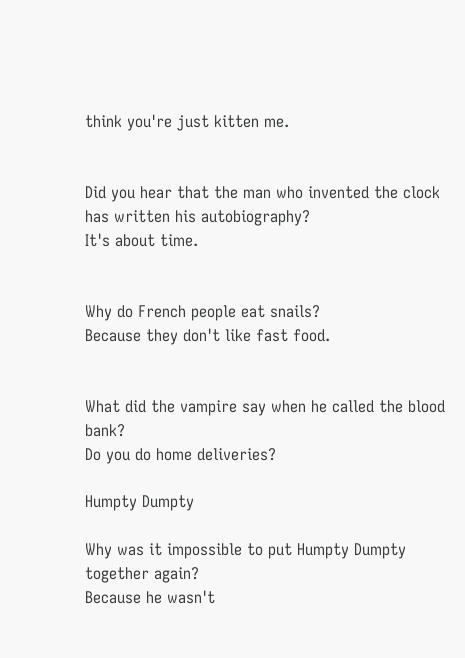think you're just kitten me.


Did you hear that the man who invented the clock has written his autobiography?
It's about time.


Why do French people eat snails?
Because they don't like fast food.


What did the vampire say when he called the blood bank?
Do you do home deliveries?

Humpty Dumpty

Why was it impossible to put Humpty Dumpty together again?
Because he wasn't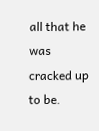all that he was cracked up to be.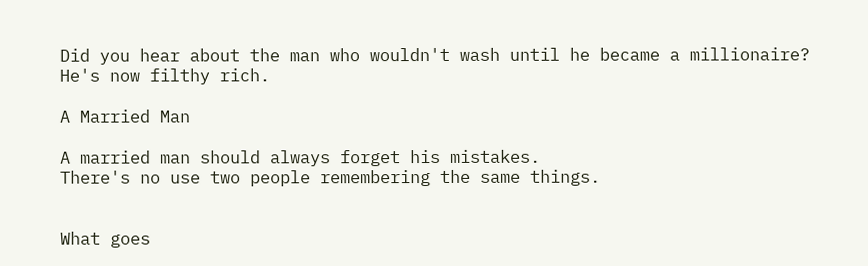Did you hear about the man who wouldn't wash until he became a millionaire? He's now filthy rich.

A Married Man

A married man should always forget his mistakes.
There's no use two people remembering the same things.


What goes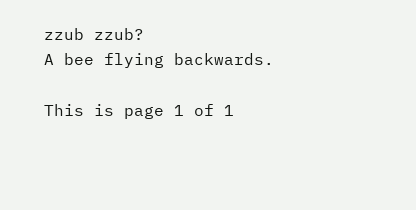zzub zzub?
A bee flying backwards.

This is page 1 of 1